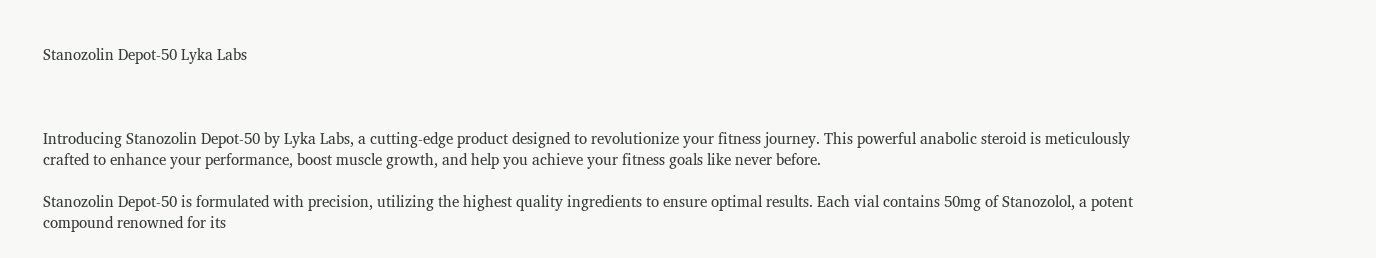Stanozolin Depot-50 Lyka Labs



Introducing Stanozolin Depot-50 by Lyka Labs, a cutting-edge product designed to revolutionize your fitness journey. This powerful anabolic steroid is meticulously crafted to enhance your performance, boost muscle growth, and help you achieve your fitness goals like never before.

Stanozolin Depot-50 is formulated with precision, utilizing the highest quality ingredients to ensure optimal results. Each vial contains 50mg of Stanozolol, a potent compound renowned for its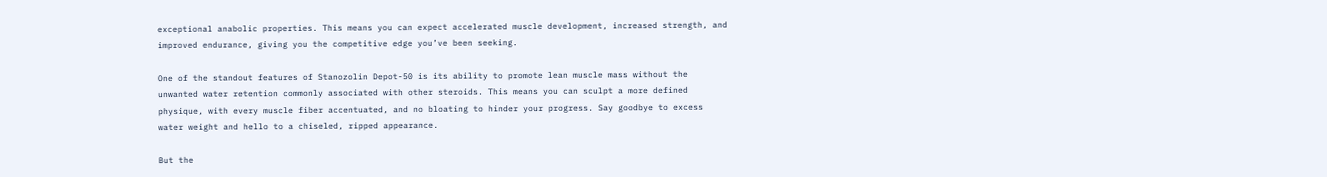exceptional anabolic properties. This means you can expect accelerated muscle development, increased strength, and improved endurance, giving you the competitive edge you’ve been seeking.

One of the standout features of Stanozolin Depot-50 is its ability to promote lean muscle mass without the unwanted water retention commonly associated with other steroids. This means you can sculpt a more defined physique, with every muscle fiber accentuated, and no bloating to hinder your progress. Say goodbye to excess water weight and hello to a chiseled, ripped appearance.

But the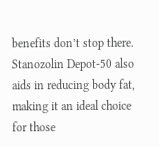benefits don’t stop there. Stanozolin Depot-50 also aids in reducing body fat, making it an ideal choice for those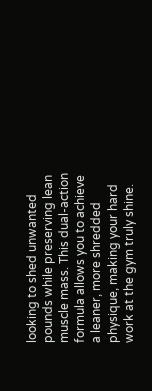looking to shed unwanted pounds while preserving lean muscle mass. This dual-action formula allows you to achieve a leaner, more shredded physique, making your hard work at the gym truly shine.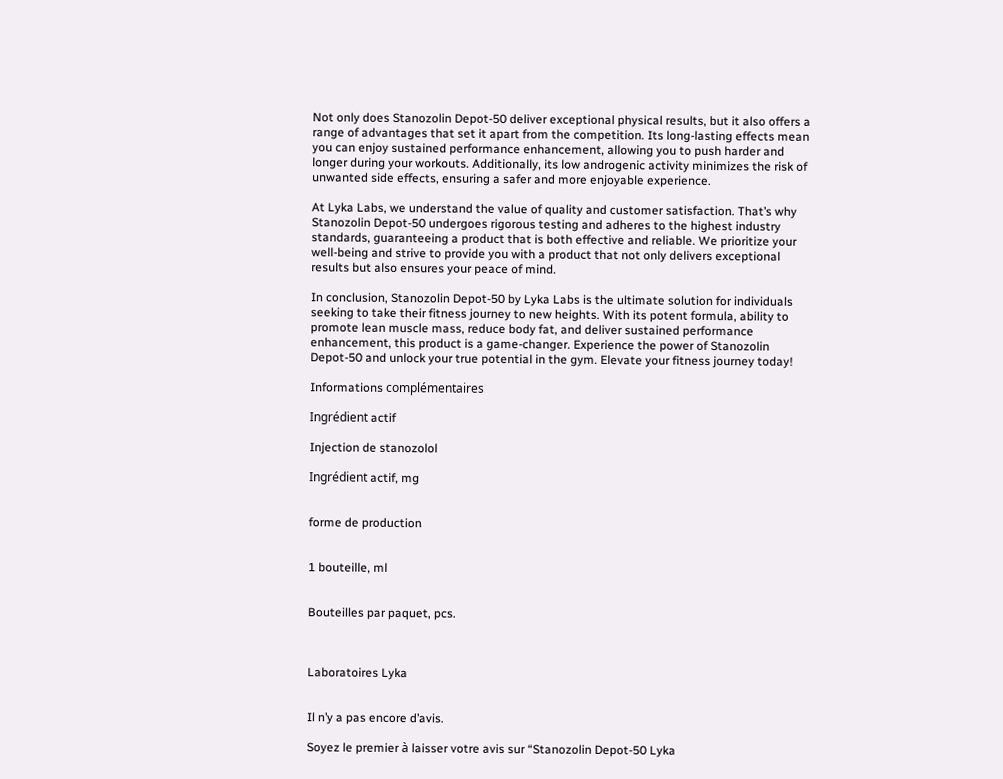Not only does Stanozolin Depot-50 deliver exceptional physical results, but it also offers a range of advantages that set it apart from the competition. Its long-lasting effects mean you can enjoy sustained performance enhancement, allowing you to push harder and longer during your workouts. Additionally, its low androgenic activity minimizes the risk of unwanted side effects, ensuring a safer and more enjoyable experience.

At Lyka Labs, we understand the value of quality and customer satisfaction. That’s why Stanozolin Depot-50 undergoes rigorous testing and adheres to the highest industry standards, guaranteeing a product that is both effective and reliable. We prioritize your well-being and strive to provide you with a product that not only delivers exceptional results but also ensures your peace of mind.

In conclusion, Stanozolin Depot-50 by Lyka Labs is the ultimate solution for individuals seeking to take their fitness journey to new heights. With its potent formula, ability to promote lean muscle mass, reduce body fat, and deliver sustained performance enhancement, this product is a game-changer. Experience the power of Stanozolin Depot-50 and unlock your true potential in the gym. Elevate your fitness journey today!

Informations complémentaires

Ingrédient actif

Injection de stanozolol

Ingrédient actif, mg


forme de production


1 bouteille, ml


Bouteilles par paquet, pcs.



Laboratoires Lyka


Il n’y a pas encore d’avis.

Soyez le premier à laisser votre avis sur “Stanozolin Depot-50 Lyka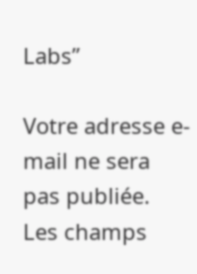Labs”

Votre adresse e-mail ne sera pas publiée. Les champs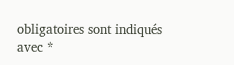obligatoires sont indiqués avec *